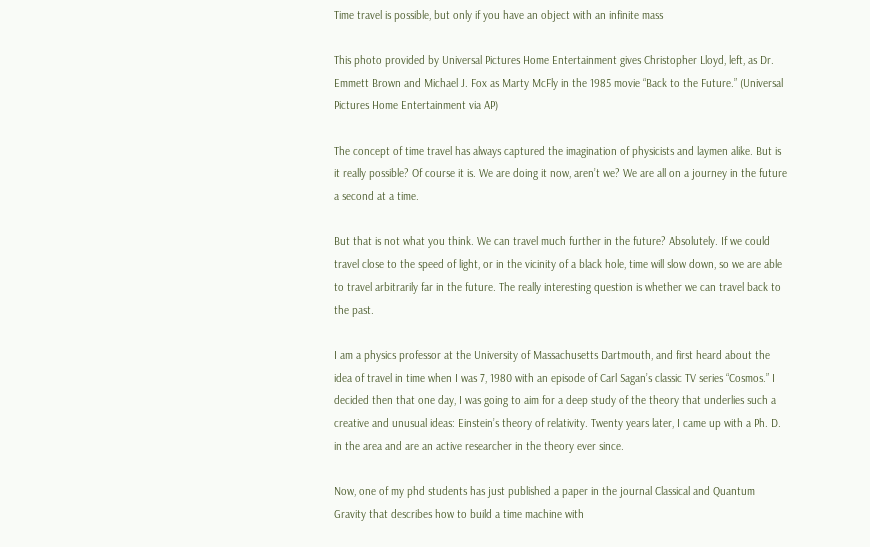Time travel is possible, but only if you have an object with an infinite mass

This photo provided by Universal Pictures Home Entertainment gives Christopher Lloyd, left, as Dr. Emmett Brown and Michael J. Fox as Marty McFly in the 1985 movie “Back to the Future.” (Universal Pictures Home Entertainment via AP)

The concept of time travel has always captured the imagination of physicists and laymen alike. But is it really possible? Of course it is. We are doing it now, aren’t we? We are all on a journey in the future a second at a time.

But that is not what you think. We can travel much further in the future? Absolutely. If we could travel close to the speed of light, or in the vicinity of a black hole, time will slow down, so we are able to travel arbitrarily far in the future. The really interesting question is whether we can travel back to the past.

I am a physics professor at the University of Massachusetts Dartmouth, and first heard about the idea of travel in time when I was 7, 1980 with an episode of Carl Sagan’s classic TV series “Cosmos.” I decided then that one day, I was going to aim for a deep study of the theory that underlies such a creative and unusual ideas: Einstein’s theory of relativity. Twenty years later, I came up with a Ph. D. in the area and are an active researcher in the theory ever since.

Now, one of my phd students has just published a paper in the journal Classical and Quantum Gravity that describes how to build a time machine with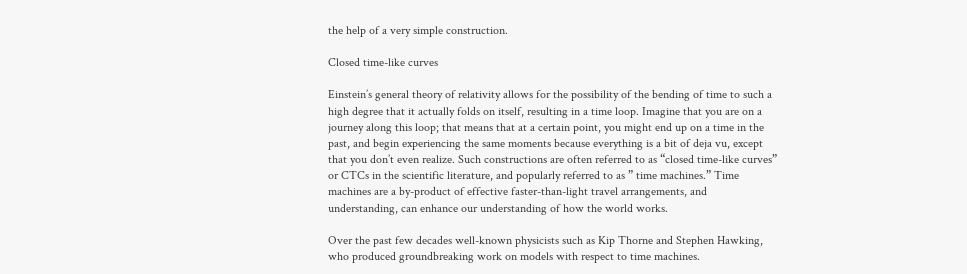the help of a very simple construction.

Closed time-like curves

Einstein’s general theory of relativity allows for the possibility of the bending of time to such a high degree that it actually folds on itself, resulting in a time loop. Imagine that you are on a journey along this loop; that means that at a certain point, you might end up on a time in the past, and begin experiencing the same moments because everything is a bit of deja vu, except that you don’t even realize. Such constructions are often referred to as “closed time-like curves” or CTCs in the scientific literature, and popularly referred to as ” time machines.” Time machines are a by-product of effective faster-than-light travel arrangements, and understanding, can enhance our understanding of how the world works.

Over the past few decades well-known physicists such as Kip Thorne and Stephen Hawking, who produced groundbreaking work on models with respect to time machines.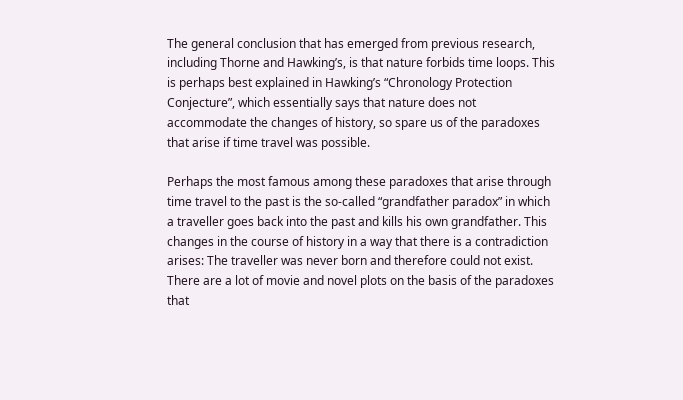The general conclusion that has emerged from previous research, including Thorne and Hawking’s, is that nature forbids time loops. This is perhaps best explained in Hawking’s “Chronology Protection Conjecture”, which essentially says that nature does not accommodate the changes of history, so spare us of the paradoxes that arise if time travel was possible.

Perhaps the most famous among these paradoxes that arise through time travel to the past is the so-called “grandfather paradox” in which a traveller goes back into the past and kills his own grandfather. This changes in the course of history in a way that there is a contradiction arises: The traveller was never born and therefore could not exist. There are a lot of movie and novel plots on the basis of the paradoxes that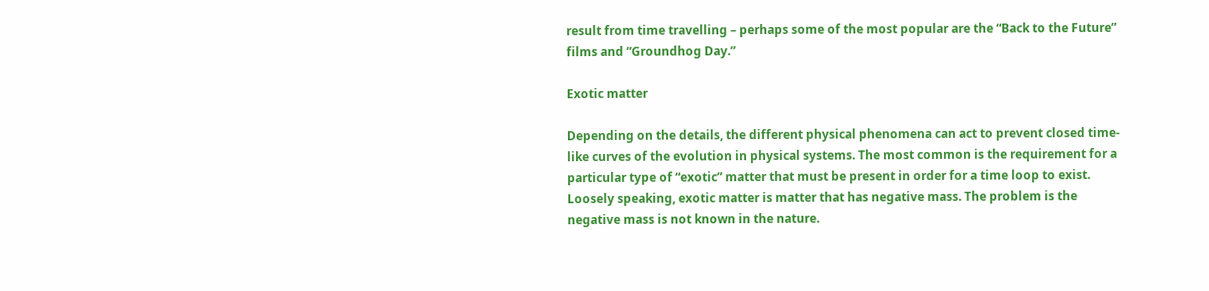result from time travelling – perhaps some of the most popular are the “Back to the Future” films and “Groundhog Day.”

Exotic matter

Depending on the details, the different physical phenomena can act to prevent closed time-like curves of the evolution in physical systems. The most common is the requirement for a particular type of “exotic” matter that must be present in order for a time loop to exist. Loosely speaking, exotic matter is matter that has negative mass. The problem is the negative mass is not known in the nature.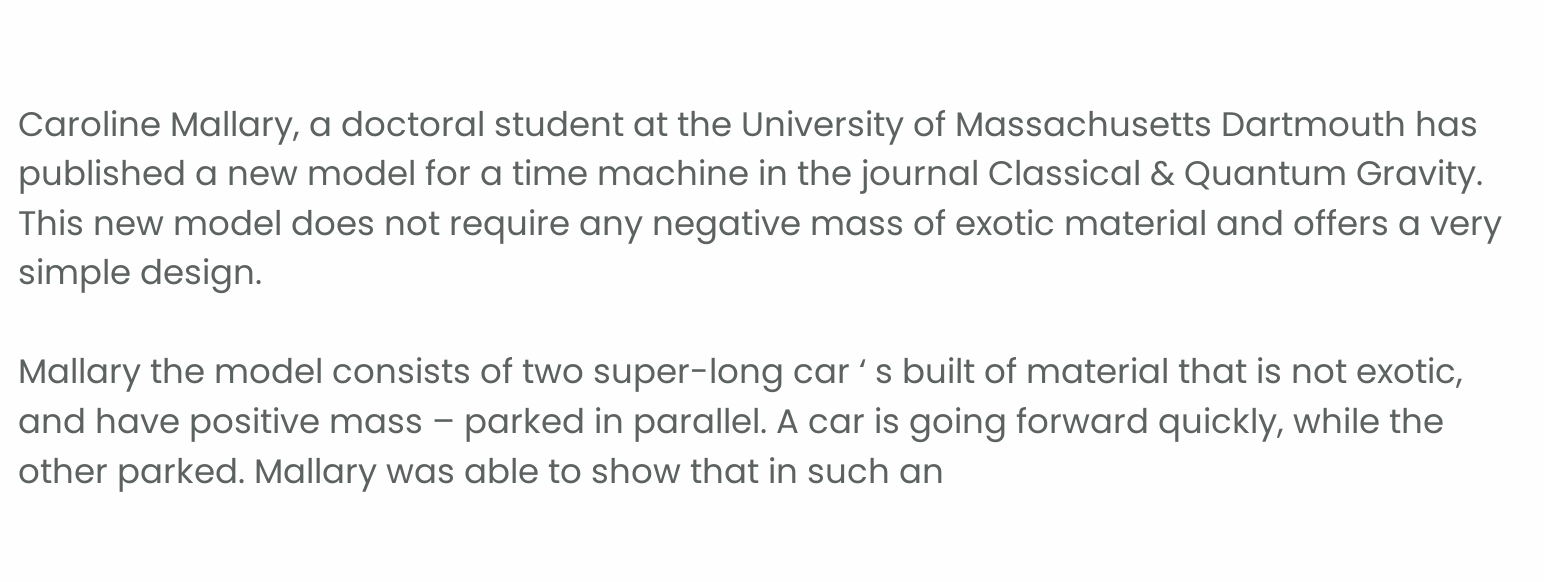Caroline Mallary, a doctoral student at the University of Massachusetts Dartmouth has published a new model for a time machine in the journal Classical & Quantum Gravity. This new model does not require any negative mass of exotic material and offers a very simple design.

Mallary the model consists of two super-long car ‘ s built of material that is not exotic, and have positive mass – parked in parallel. A car is going forward quickly, while the other parked. Mallary was able to show that in such an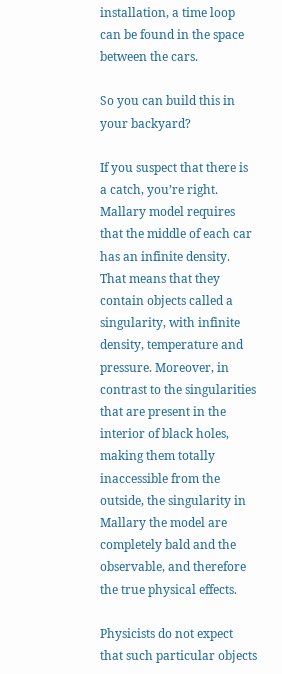installation, a time loop can be found in the space between the cars.

So you can build this in your backyard?

If you suspect that there is a catch, you’re right. Mallary model requires that the middle of each car has an infinite density. That means that they contain objects called a singularity, with infinite density, temperature and pressure. Moreover, in contrast to the singularities that are present in the interior of black holes, making them totally inaccessible from the outside, the singularity in Mallary the model are completely bald and the observable, and therefore the true physical effects.

Physicists do not expect that such particular objects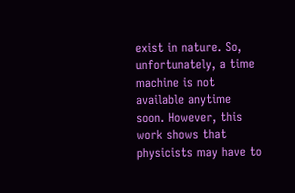exist in nature. So, unfortunately, a time machine is not available anytime soon. However, this work shows that physicists may have to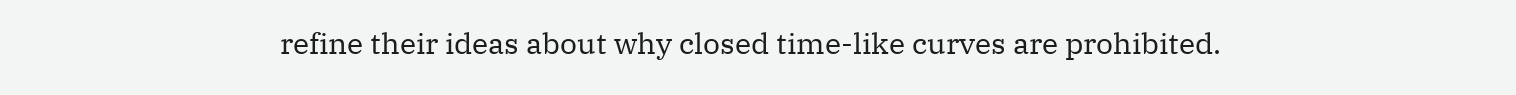refine their ideas about why closed time-like curves are prohibited.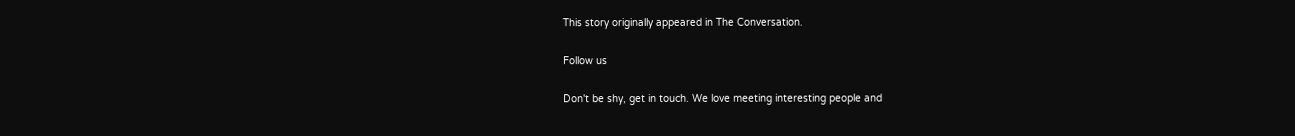This story originally appeared in The Conversation.

Follow us

Don't be shy, get in touch. We love meeting interesting people and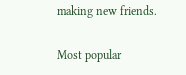making new friends.

Most popular